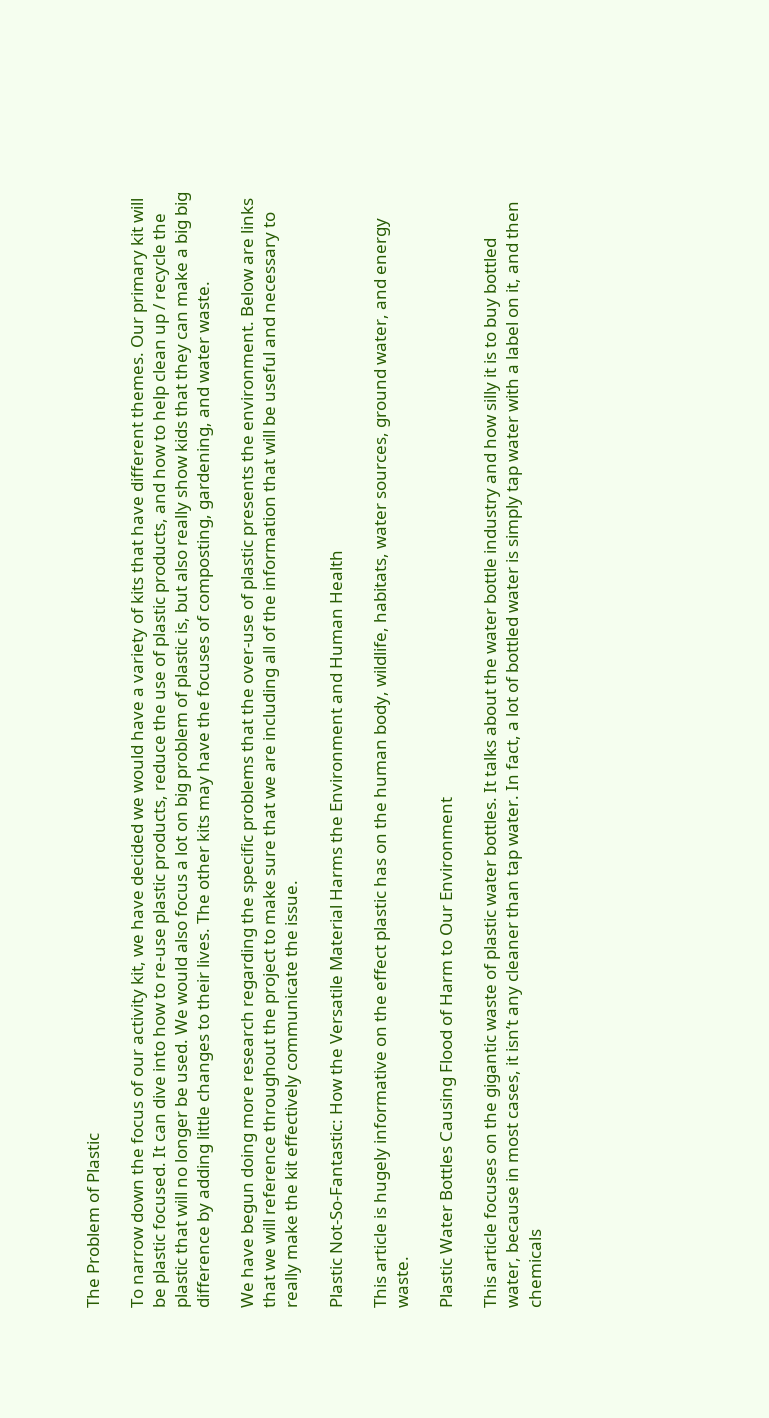The Problem of Plastic

To narrow down the focus of our activity kit, we have decided we would have a variety of kits that have different themes. Our primary kit will be plastic focused. It can dive into how to re-use plastic products, reduce the use of plastic products, and how to help clean up / recycle the plastic that will no longer be used. We would also focus a lot on big problem of plastic is, but also really show kids that they can make a big big difference by adding little changes to their lives. The other kits may have the focuses of composting, gardening, and water waste.

We have begun doing more research regarding the specific problems that the over-use of plastic presents the environment. Below are links that we will reference throughout the project to make sure that we are including all of the information that will be useful and necessary to really make the kit effectively communicate the issue.

Plastic Not-So-Fantastic: How the Versatile Material Harms the Environment and Human Health

This article is hugely informative on the effect plastic has on the human body, wildlife, habitats, water sources, ground water, and energy waste.

Plastic Water Bottles Causing Flood of Harm to Our Environment

This article focuses on the gigantic waste of plastic water bottles. It talks about the water bottle industry and how silly it is to buy bottled water, because in most cases, it isn’t any cleaner than tap water. In fact, a lot of bottled water is simply tap water with a label on it, and then chemicals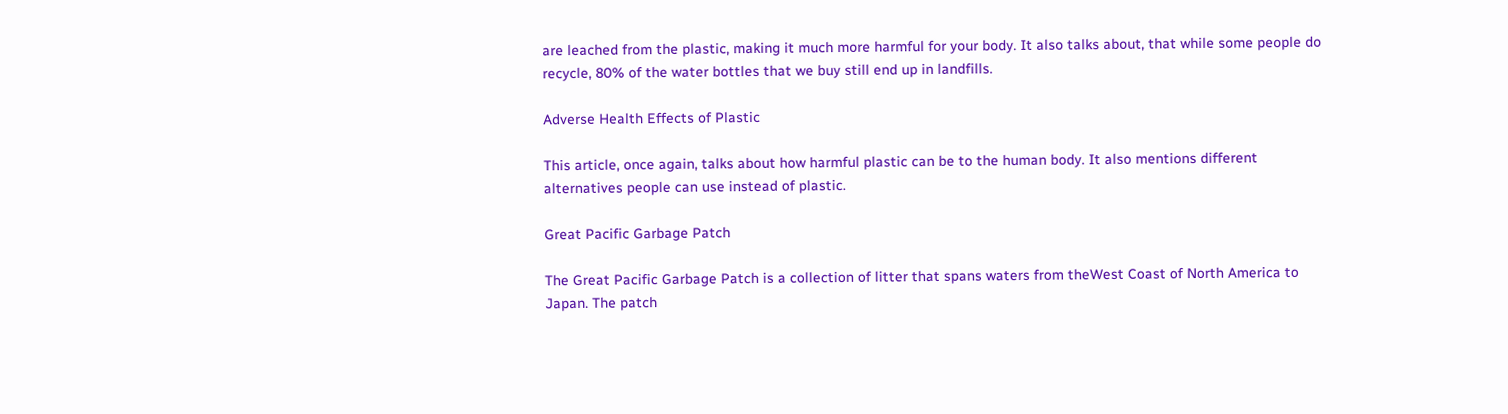are leached from the plastic, making it much more harmful for your body. It also talks about, that while some people do recycle, 80% of the water bottles that we buy still end up in landfills.

Adverse Health Effects of Plastic

This article, once again, talks about how harmful plastic can be to the human body. It also mentions different alternatives people can use instead of plastic.

Great Pacific Garbage Patch

The Great Pacific Garbage Patch is a collection of litter that spans waters from theWest Coast of North America to Japan. The patch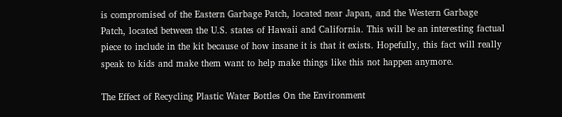is compromised of the Eastern Garbage Patch, located near Japan, and the Western Garbage Patch, located between the U.S. states of Hawaii and California. This will be an interesting factual piece to include in the kit because of how insane it is that it exists. Hopefully, this fact will really speak to kids and make them want to help make things like this not happen anymore.

The Effect of Recycling Plastic Water Bottles On the Environment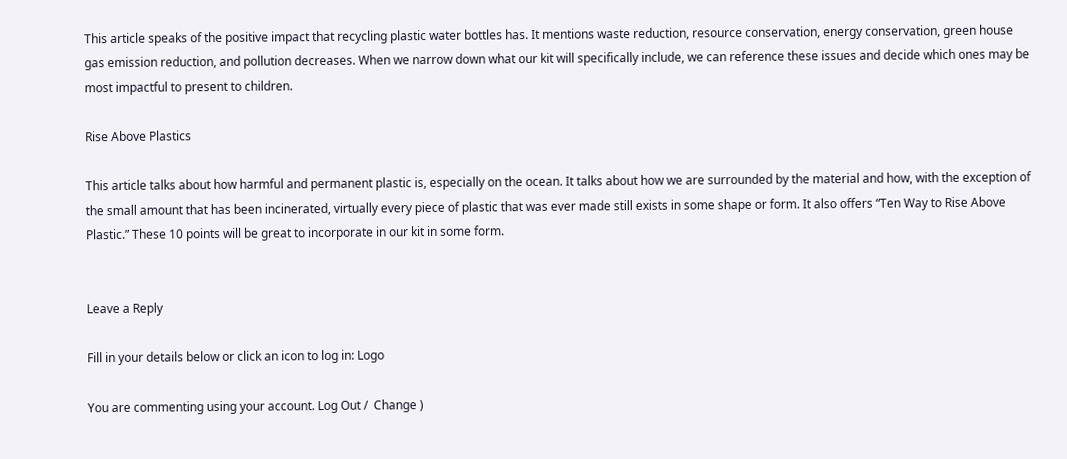This article speaks of the positive impact that recycling plastic water bottles has. It mentions waste reduction, resource conservation, energy conservation, green house gas emission reduction, and pollution decreases. When we narrow down what our kit will specifically include, we can reference these issues and decide which ones may be most impactful to present to children.

Rise Above Plastics

This article talks about how harmful and permanent plastic is, especially on the ocean. It talks about how we are surrounded by the material and how, with the exception of the small amount that has been incinerated, virtually every piece of plastic that was ever made still exists in some shape or form. It also offers “Ten Way to Rise Above Plastic.” These 10 points will be great to incorporate in our kit in some form.


Leave a Reply

Fill in your details below or click an icon to log in: Logo

You are commenting using your account. Log Out /  Change )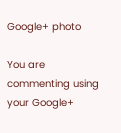Google+ photo

You are commenting using your Google+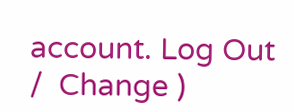account. Log Out /  Change )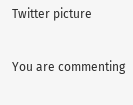Twitter picture

You are commenting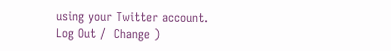using your Twitter account. Log Out /  Change )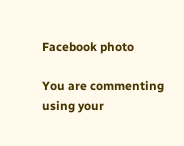Facebook photo

You are commenting using your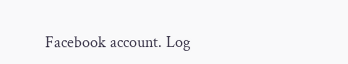Facebook account. Log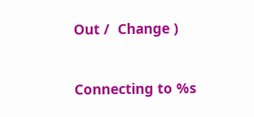Out /  Change )


Connecting to %s